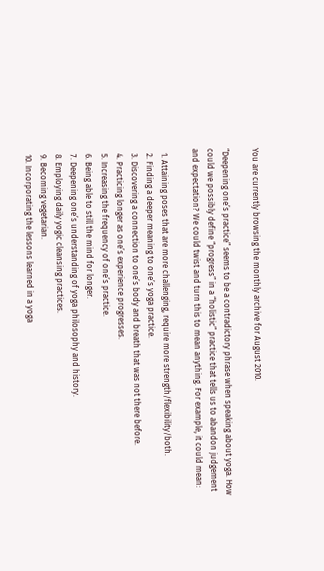You are currently browsing the monthly archive for August 2010.

“Deepening one’s practice” seems to be a contradictory phrase when speaking about yoga. How could we possibly define “progress” in a “holistic” practice that tells us to abandon judgement and expectation? We could twist and turn this to mean anything. For example, it could mean:

  1. Attaining poses that are more challenging, require more strength/flexibility/both.
  2. Finding a deeper meaning to one’s yoga practice.
  3. Discovering a connection to one’s body and breath that was not there before.
  4. Practicing longer as one’s experience progresses.
  5. Increasing the frequency of one’s practice.
  6. Being able to still the mind for longer.
  7. Deepening one’s understanding of yoga philosophy and history.
  8. Employing daily yogic cleansing practices.
  9. Becoming vegetarian.
  10. Incorporating the lessons learned in a yoga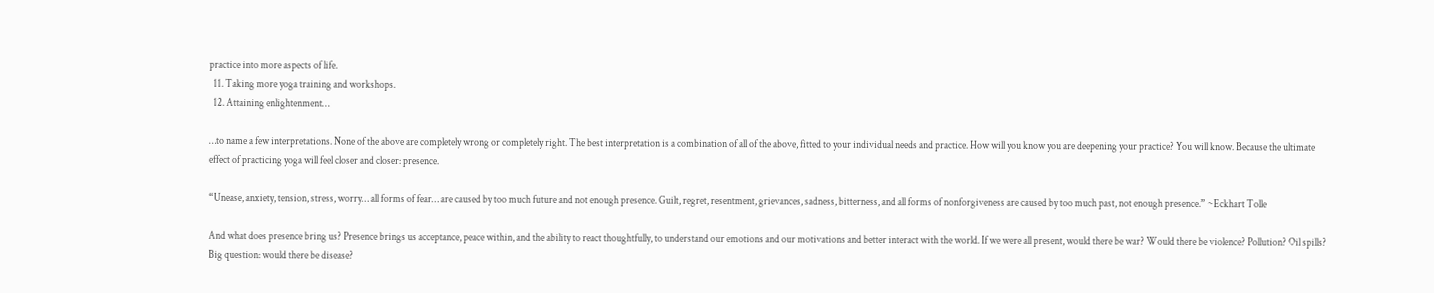practice into more aspects of life.
  11. Taking more yoga training and workshops.
  12. Attaining enlightenment…

…to name a few interpretations. None of the above are completely wrong or completely right. The best interpretation is a combination of all of the above, fitted to your individual needs and practice. How will you know you are deepening your practice? You will know. Because the ultimate effect of practicing yoga will feel closer and closer: presence.

“Unease, anxiety, tension, stress, worry… all forms of fear… are caused by too much future and not enough presence. Guilt, regret, resentment, grievances, sadness, bitterness, and all forms of nonforgiveness are caused by too much past, not enough presence.” ~Eckhart Tolle

And what does presence bring us? Presence brings us acceptance, peace within, and the ability to react thoughtfully, to understand our emotions and our motivations and better interact with the world. If we were all present, would there be war? Would there be violence? Pollution? Oil spills? Big question: would there be disease?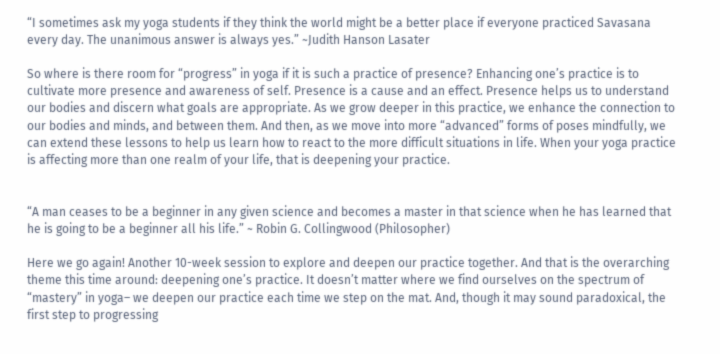“I sometimes ask my yoga students if they think the world might be a better place if everyone practiced Savasana every day. The unanimous answer is always yes.” ~Judith Hanson Lasater

So where is there room for “progress” in yoga if it is such a practice of presence? Enhancing one’s practice is to cultivate more presence and awareness of self. Presence is a cause and an effect. Presence helps us to understand our bodies and discern what goals are appropriate. As we grow deeper in this practice, we enhance the connection to our bodies and minds, and between them. And then, as we move into more “advanced” forms of poses mindfully, we can extend these lessons to help us learn how to react to the more difficult situations in life. When your yoga practice is affecting more than one realm of your life, that is deepening your practice.


“A man ceases to be a beginner in any given science and becomes a master in that science when he has learned that he is going to be a beginner all his life.” ~ Robin G. Collingwood (Philosopher)

Here we go again! Another 10-week session to explore and deepen our practice together. And that is the overarching theme this time around: deepening one’s practice. It doesn’t matter where we find ourselves on the spectrum of “mastery” in yoga– we deepen our practice each time we step on the mat. And, though it may sound paradoxical, the first step to progressing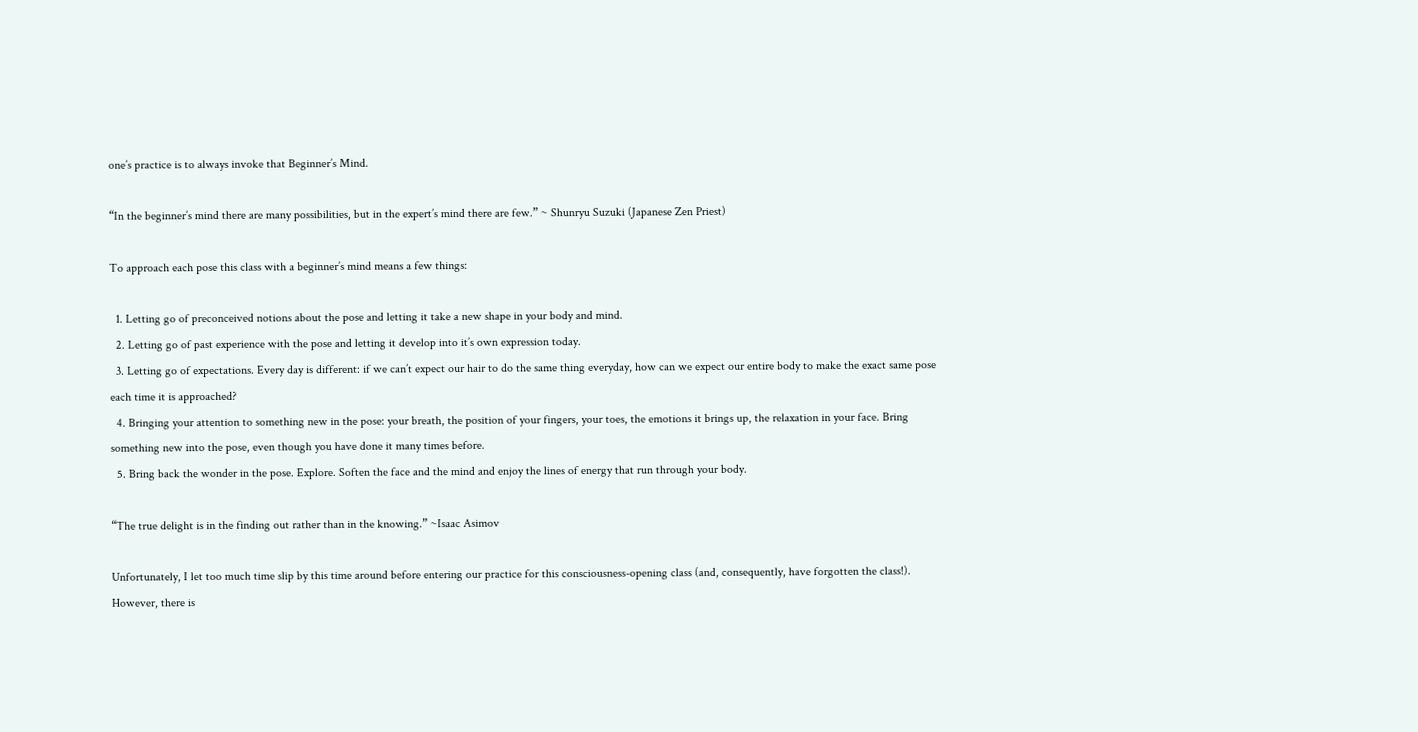one’s practice is to always invoke that Beginner’s Mind.

“In the beginner’s mind there are many possibilities, but in the expert’s mind there are few.” ~ Shunryu Suzuki (Japanese Zen Priest)

To approach each pose this class with a beginner’s mind means a few things:

  1. Letting go of preconceived notions about the pose and letting it take a new shape in your body and mind.
  2. Letting go of past experience with the pose and letting it develop into it’s own expression today.
  3. Letting go of expectations. Every day is different: if we can’t expect our hair to do the same thing everyday, how can we expect our entire body to make the exact same pose each time it is approached?
  4. Bringing your attention to something new in the pose: your breath, the position of your fingers, your toes, the emotions it brings up, the relaxation in your face. Bring something new into the pose, even though you have done it many times before.
  5. Bring back the wonder in the pose. Explore. Soften the face and the mind and enjoy the lines of energy that run through your body.

“The true delight is in the finding out rather than in the knowing.” ~Isaac Asimov

Unfortunately, I let too much time slip by this time around before entering our practice for this consciousness-opening class (and, consequently, have forgotten the class!). However, there is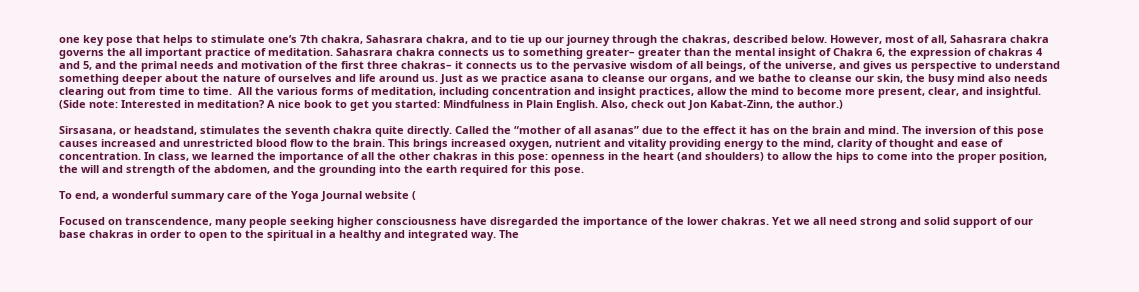one key pose that helps to stimulate one’s 7th chakra, Sahasrara chakra, and to tie up our journey through the chakras, described below. However, most of all, Sahasrara chakra governs the all important practice of meditation. Sahasrara chakra connects us to something greater– greater than the mental insight of Chakra 6, the expression of chakras 4 and 5, and the primal needs and motivation of the first three chakras– it connects us to the pervasive wisdom of all beings, of the universe, and gives us perspective to understand something deeper about the nature of ourselves and life around us. Just as we practice asana to cleanse our organs, and we bathe to cleanse our skin, the busy mind also needs clearing out from time to time.  All the various forms of meditation, including concentration and insight practices, allow the mind to become more present, clear, and insightful. (Side note: Interested in meditation? A nice book to get you started: Mindfulness in Plain English. Also, check out Jon Kabat-Zinn, the author.)

Sirsasana, or headstand, stimulates the seventh chakra quite directly. Called the “mother of all asanas” due to the effect it has on the brain and mind. The inversion of this pose causes increased and unrestricted blood flow to the brain. This brings increased oxygen, nutrient and vitality providing energy to the mind, clarity of thought and ease of concentration. In class, we learned the importance of all the other chakras in this pose: openness in the heart (and shoulders) to allow the hips to come into the proper position, the will and strength of the abdomen, and the grounding into the earth required for this pose.

To end, a wonderful summary care of the Yoga Journal website (

Focused on transcendence, many people seeking higher consciousness have disregarded the importance of the lower chakras. Yet we all need strong and solid support of our base chakras in order to open to the spiritual in a healthy and integrated way. The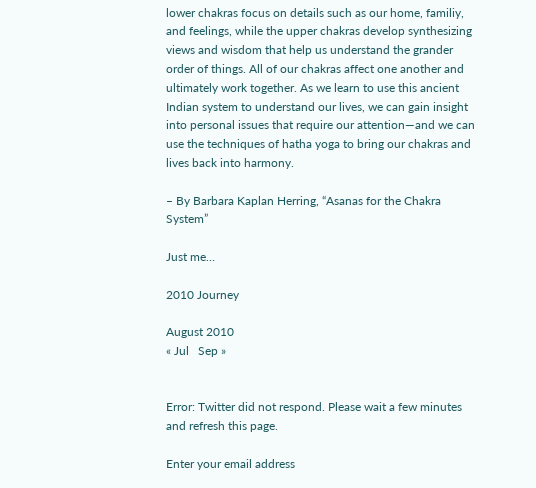lower chakras focus on details such as our home, familiy, and feelings, while the upper chakras develop synthesizing views and wisdom that help us understand the grander order of things. All of our chakras affect one another and ultimately work together. As we learn to use this ancient Indian system to understand our lives, we can gain insight into personal issues that require our attention—and we can use the techniques of hatha yoga to bring our chakras and lives back into harmony.

– By Barbara Kaplan Herring, “Asanas for the Chakra System”

Just me…

2010 Journey

August 2010
« Jul   Sep »


Error: Twitter did not respond. Please wait a few minutes and refresh this page.

Enter your email address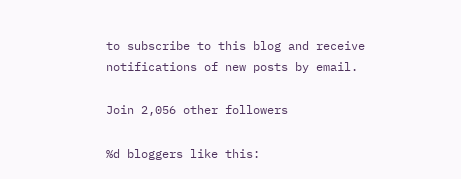to subscribe to this blog and receive notifications of new posts by email.

Join 2,056 other followers

%d bloggers like this: